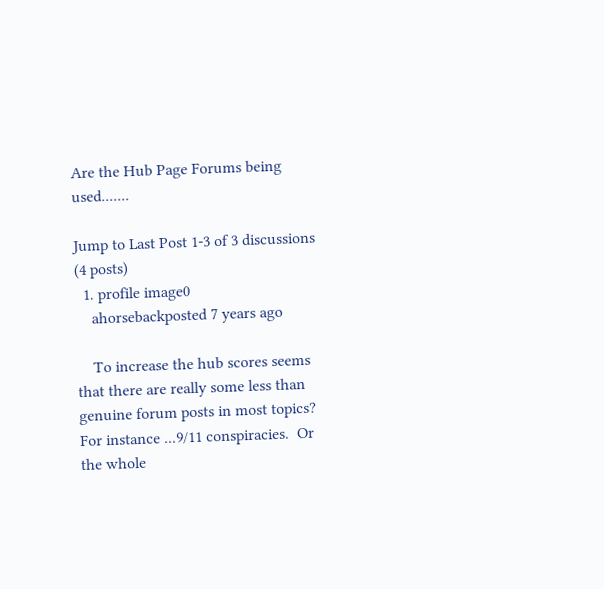Are the Hub Page Forums being used.......

Jump to Last Post 1-3 of 3 discussions (4 posts)
  1. profile image0
    ahorsebackposted 7 years ago

    To increase the hub scores seems that there are really some less than genuine forum posts in most topics? For instance ...9/11 conspiracies.  Or the whole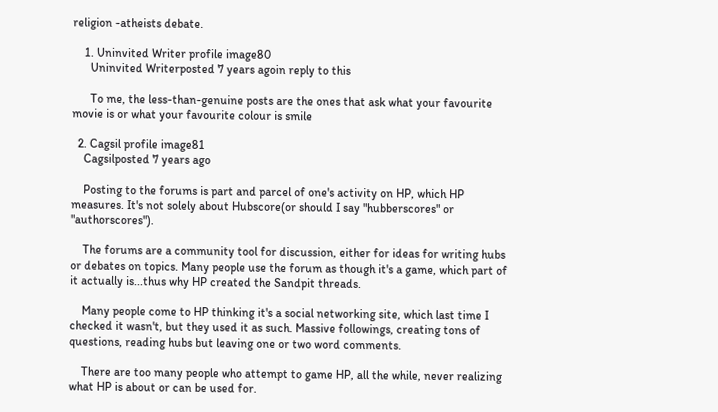religion -atheists debate.

    1. Uninvited Writer profile image80
      Uninvited Writerposted 7 years agoin reply to this

      To me, the less-than-genuine posts are the ones that ask what your favourite movie is or what your favourite colour is smile

  2. Cagsil profile image81
    Cagsilposted 7 years ago

    Posting to the forums is part and parcel of one's activity on HP, which HP measures. It's not solely about Hubscore(or should I say "hubberscores" or "authorscores").

    The forums are a community tool for discussion, either for ideas for writing hubs or debates on topics. Many people use the forum as though it's a game, which part of it actually is...thus why HP created the Sandpit threads.

    Many people come to HP thinking it's a social networking site, which last time I checked it wasn't, but they used it as such. Massive followings, creating tons of questions, reading hubs but leaving one or two word comments.

    There are too many people who attempt to game HP, all the while, never realizing what HP is about or can be used for.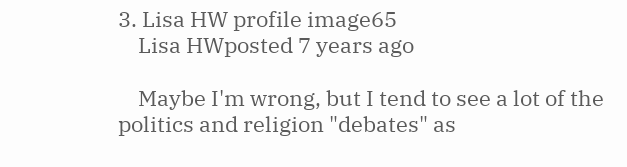3. Lisa HW profile image65
    Lisa HWposted 7 years ago

    Maybe I'm wrong, but I tend to see a lot of the politics and religion "debates" as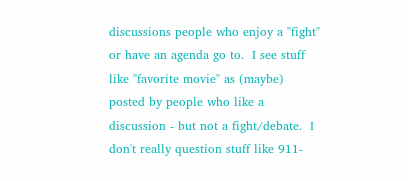discussions people who enjoy a "fight" or have an agenda go to.  I see stuff like "favorite movie" as (maybe) posted by people who like a discussion - but not a fight/debate.  I don't really question stuff like 911-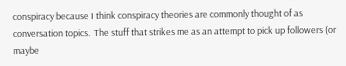conspiracy because I think conspiracy theories are commonly thought of as conversation topics.  The stuff that strikes me as an attempt to pick up followers (or maybe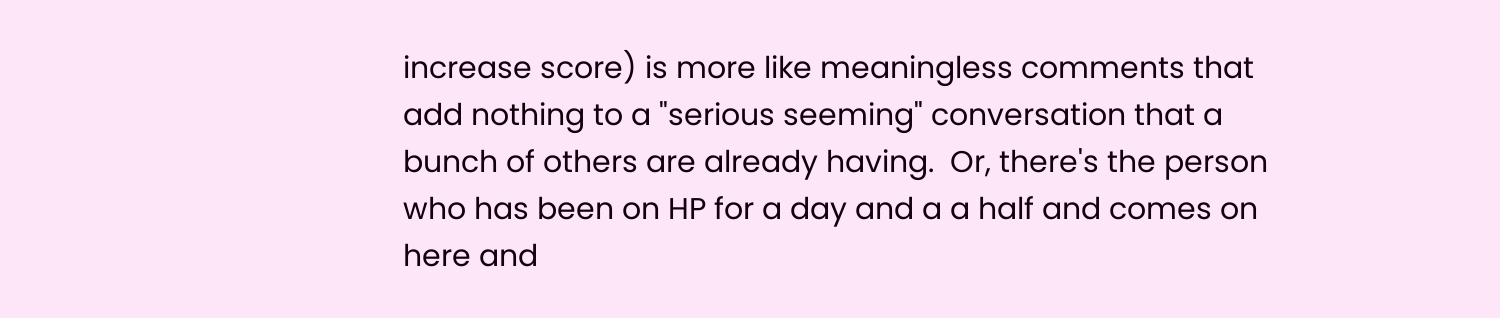increase score) is more like meaningless comments that add nothing to a "serious seeming" conversation that a bunch of others are already having.  Or, there's the person who has been on HP for a day and a a half and comes on here and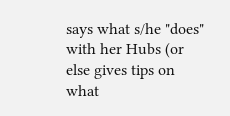says what s/he "does" with her Hubs (or else gives tips on what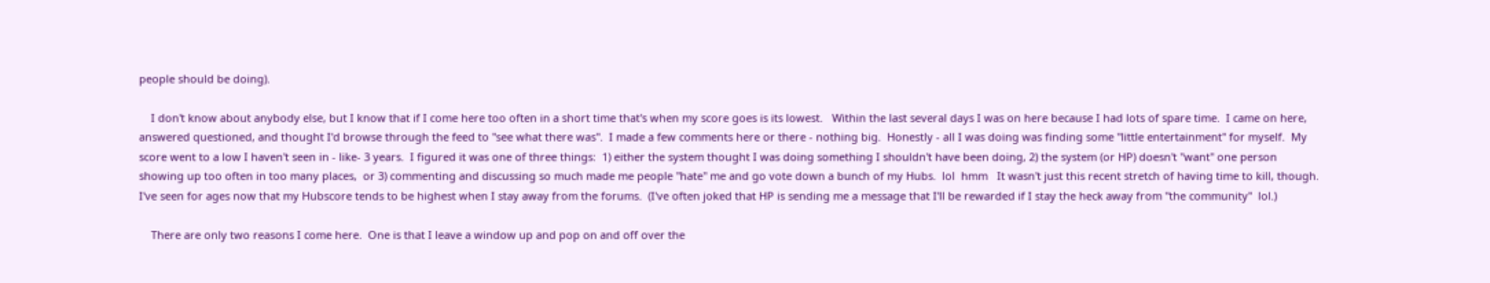people should be doing).

    I don't know about anybody else, but I know that if I come here too often in a short time that's when my score goes is its lowest.   Within the last several days I was on here because I had lots of spare time.  I came on here, answered questioned, and thought I'd browse through the feed to "see what there was".  I made a few comments here or there - nothing big.  Honestly - all I was doing was finding some "little entertainment" for myself.  My score went to a low I haven't seen in - like- 3 years.  I figured it was one of three things:  1) either the system thought I was doing something I shouldn't have been doing, 2) the system (or HP) doesn't "want" one person showing up too often in too many places,  or 3) commenting and discussing so much made me people "hate" me and go vote down a bunch of my Hubs.  lol  hmm   It wasn't just this recent stretch of having time to kill, though.  I've seen for ages now that my Hubscore tends to be highest when I stay away from the forums.  (I've often joked that HP is sending me a message that I'll be rewarded if I stay the heck away from "the community"  lol.)

    There are only two reasons I come here.  One is that I leave a window up and pop on and off over the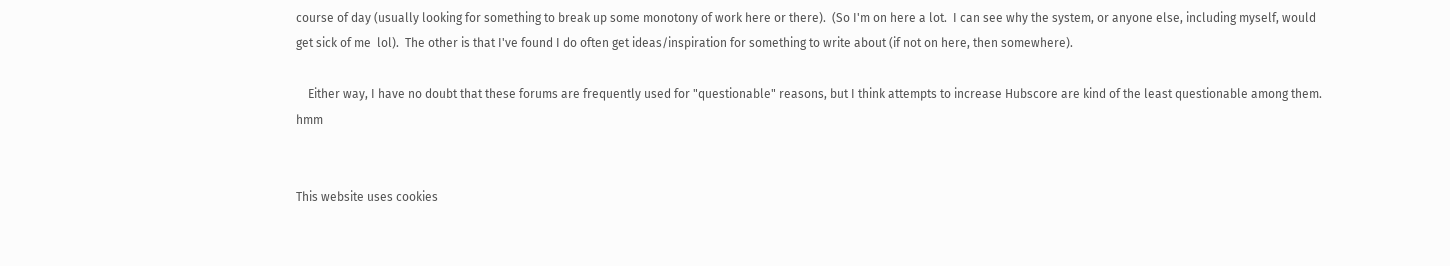course of day (usually looking for something to break up some monotony of work here or there).  (So I'm on here a lot.  I can see why the system, or anyone else, including myself, would get sick of me  lol).  The other is that I've found I do often get ideas/inspiration for something to write about (if not on here, then somewhere).

    Either way, I have no doubt that these forums are frequently used for "questionable" reasons, but I think attempts to increase Hubscore are kind of the least questionable among them.  hmm


This website uses cookies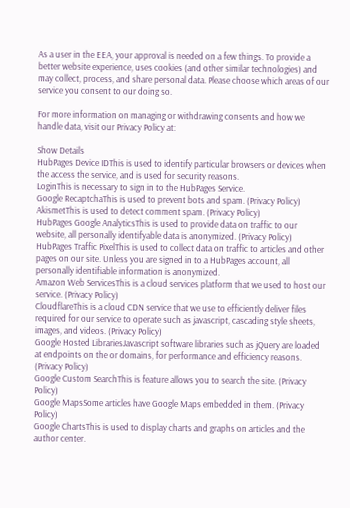As a user in the EEA, your approval is needed on a few things. To provide a better website experience, uses cookies (and other similar technologies) and may collect, process, and share personal data. Please choose which areas of our service you consent to our doing so.

For more information on managing or withdrawing consents and how we handle data, visit our Privacy Policy at:

Show Details
HubPages Device IDThis is used to identify particular browsers or devices when the access the service, and is used for security reasons.
LoginThis is necessary to sign in to the HubPages Service.
Google RecaptchaThis is used to prevent bots and spam. (Privacy Policy)
AkismetThis is used to detect comment spam. (Privacy Policy)
HubPages Google AnalyticsThis is used to provide data on traffic to our website, all personally identifyable data is anonymized. (Privacy Policy)
HubPages Traffic PixelThis is used to collect data on traffic to articles and other pages on our site. Unless you are signed in to a HubPages account, all personally identifiable information is anonymized.
Amazon Web ServicesThis is a cloud services platform that we used to host our service. (Privacy Policy)
CloudflareThis is a cloud CDN service that we use to efficiently deliver files required for our service to operate such as javascript, cascading style sheets, images, and videos. (Privacy Policy)
Google Hosted LibrariesJavascript software libraries such as jQuery are loaded at endpoints on the or domains, for performance and efficiency reasons. (Privacy Policy)
Google Custom SearchThis is feature allows you to search the site. (Privacy Policy)
Google MapsSome articles have Google Maps embedded in them. (Privacy Policy)
Google ChartsThis is used to display charts and graphs on articles and the author center.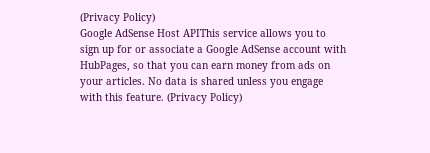(Privacy Policy)
Google AdSense Host APIThis service allows you to sign up for or associate a Google AdSense account with HubPages, so that you can earn money from ads on your articles. No data is shared unless you engage with this feature. (Privacy Policy)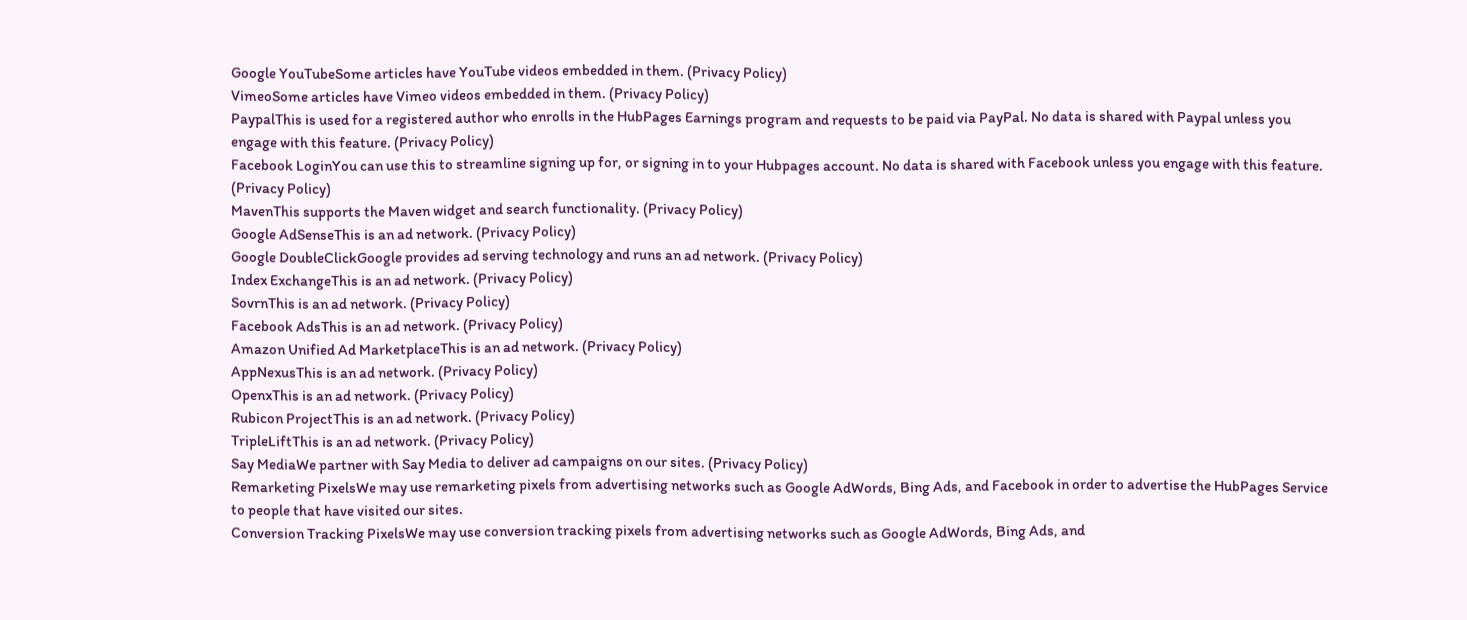Google YouTubeSome articles have YouTube videos embedded in them. (Privacy Policy)
VimeoSome articles have Vimeo videos embedded in them. (Privacy Policy)
PaypalThis is used for a registered author who enrolls in the HubPages Earnings program and requests to be paid via PayPal. No data is shared with Paypal unless you engage with this feature. (Privacy Policy)
Facebook LoginYou can use this to streamline signing up for, or signing in to your Hubpages account. No data is shared with Facebook unless you engage with this feature. (Privacy Policy)
MavenThis supports the Maven widget and search functionality. (Privacy Policy)
Google AdSenseThis is an ad network. (Privacy Policy)
Google DoubleClickGoogle provides ad serving technology and runs an ad network. (Privacy Policy)
Index ExchangeThis is an ad network. (Privacy Policy)
SovrnThis is an ad network. (Privacy Policy)
Facebook AdsThis is an ad network. (Privacy Policy)
Amazon Unified Ad MarketplaceThis is an ad network. (Privacy Policy)
AppNexusThis is an ad network. (Privacy Policy)
OpenxThis is an ad network. (Privacy Policy)
Rubicon ProjectThis is an ad network. (Privacy Policy)
TripleLiftThis is an ad network. (Privacy Policy)
Say MediaWe partner with Say Media to deliver ad campaigns on our sites. (Privacy Policy)
Remarketing PixelsWe may use remarketing pixels from advertising networks such as Google AdWords, Bing Ads, and Facebook in order to advertise the HubPages Service to people that have visited our sites.
Conversion Tracking PixelsWe may use conversion tracking pixels from advertising networks such as Google AdWords, Bing Ads, and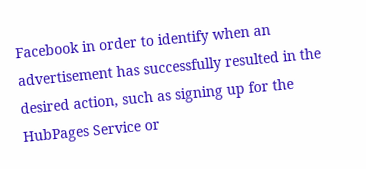Facebook in order to identify when an advertisement has successfully resulted in the desired action, such as signing up for the HubPages Service or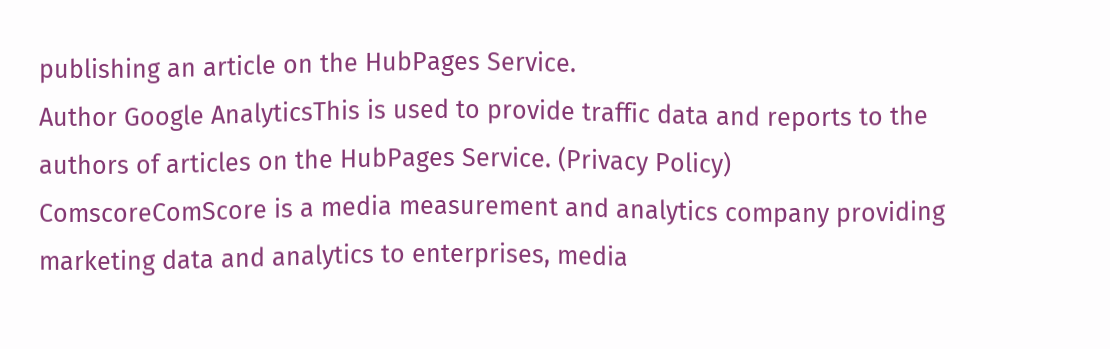publishing an article on the HubPages Service.
Author Google AnalyticsThis is used to provide traffic data and reports to the authors of articles on the HubPages Service. (Privacy Policy)
ComscoreComScore is a media measurement and analytics company providing marketing data and analytics to enterprises, media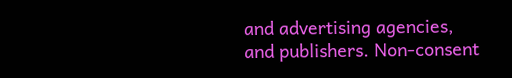and advertising agencies, and publishers. Non-consent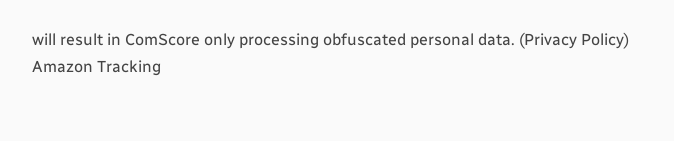will result in ComScore only processing obfuscated personal data. (Privacy Policy)
Amazon Tracking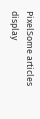PixelSome articles display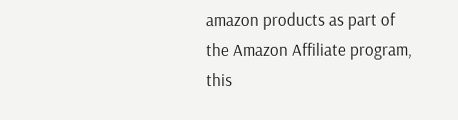amazon products as part of the Amazon Affiliate program, this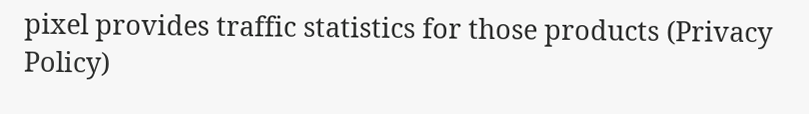pixel provides traffic statistics for those products (Privacy Policy)